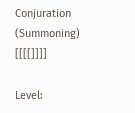Conjuration (Summoning) [[[[]]]]

Level: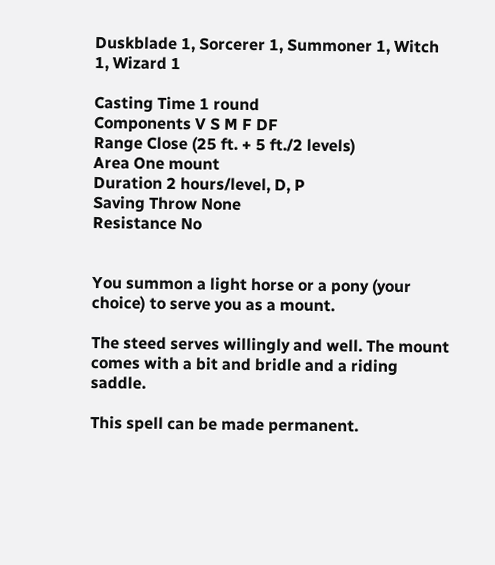Duskblade 1, Sorcerer 1, Summoner 1, Witch 1, Wizard 1

Casting Time 1 round
Components V S M F DF
Range Close (25 ft. + 5 ft./2 levels)
Area One mount
Duration 2 hours/level, D, P
Saving Throw None
Resistance No


You summon a light horse or a pony (your choice) to serve you as a mount.

The steed serves willingly and well. The mount comes with a bit and bridle and a riding saddle.

This spell can be made permanent.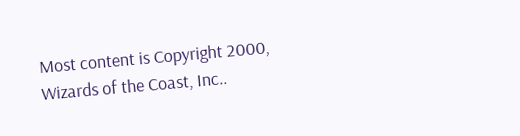Most content is Copyright 2000, Wizards of the Coast, Inc..